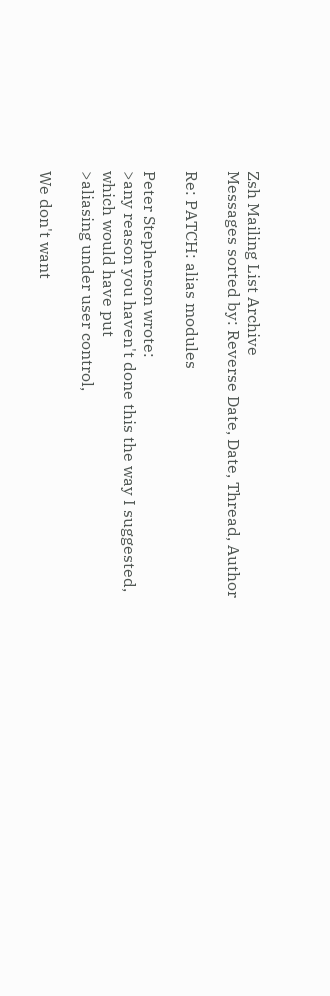Zsh Mailing List Archive
Messages sorted by: Reverse Date, Date, Thread, Author

Re: PATCH: alias modules

Peter Stephenson wrote:
>any reason you haven't done this the way I suggested, which would have put
>aliasing under user control,

We don't want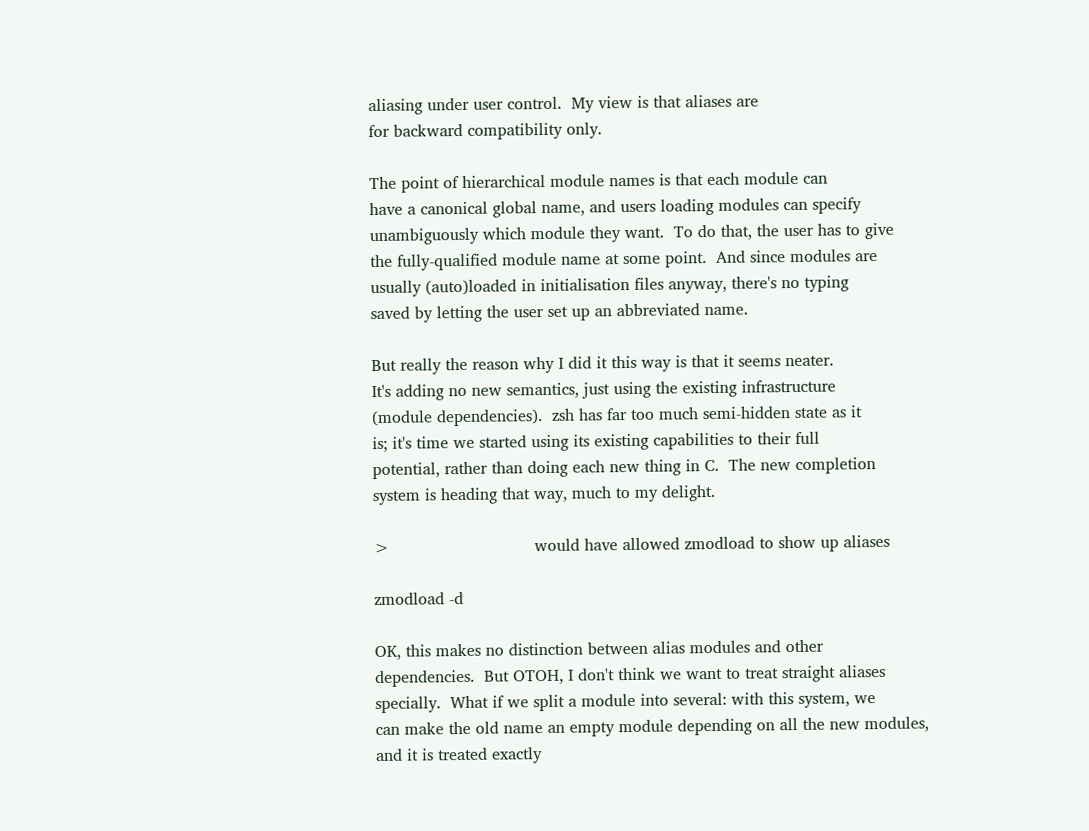aliasing under user control.  My view is that aliases are
for backward compatibility only.

The point of hierarchical module names is that each module can
have a canonical global name, and users loading modules can specify
unambiguously which module they want.  To do that, the user has to give
the fully-qualified module name at some point.  And since modules are
usually (auto)loaded in initialisation files anyway, there's no typing
saved by letting the user set up an abbreviated name.

But really the reason why I did it this way is that it seems neater.
It's adding no new semantics, just using the existing infrastructure
(module dependencies).  zsh has far too much semi-hidden state as it
is; it's time we started using its existing capabilities to their full
potential, rather than doing each new thing in C.  The new completion
system is heading that way, much to my delight.

>                             would have allowed zmodload to show up aliases

zmodload -d

OK, this makes no distinction between alias modules and other
dependencies.  But OTOH, I don't think we want to treat straight aliases
specially.  What if we split a module into several: with this system, we
can make the old name an empty module depending on all the new modules,
and it is treated exactly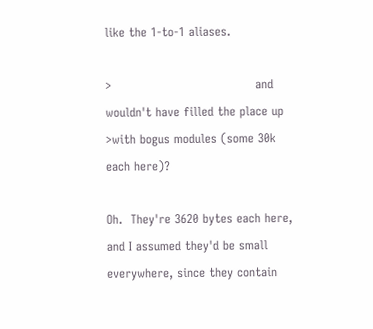like the 1-to-1 aliases.

>                                    and wouldn't have filled the place up
>with bogus modules (some 30k each here)?

Oh.  They're 3620 bytes each here, and I assumed they'd be small
everywhere, since they contain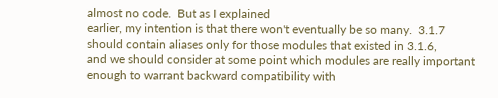almost no code.  But as I explained
earlier, my intention is that there won't eventually be so many.  3.1.7
should contain aliases only for those modules that existed in 3.1.6,
and we should consider at some point which modules are really important
enough to warrant backward compatibility with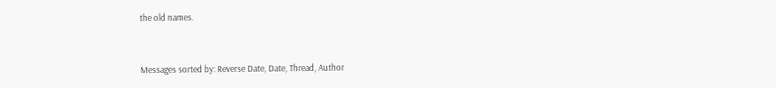the old names.


Messages sorted by: Reverse Date, Date, Thread, Author